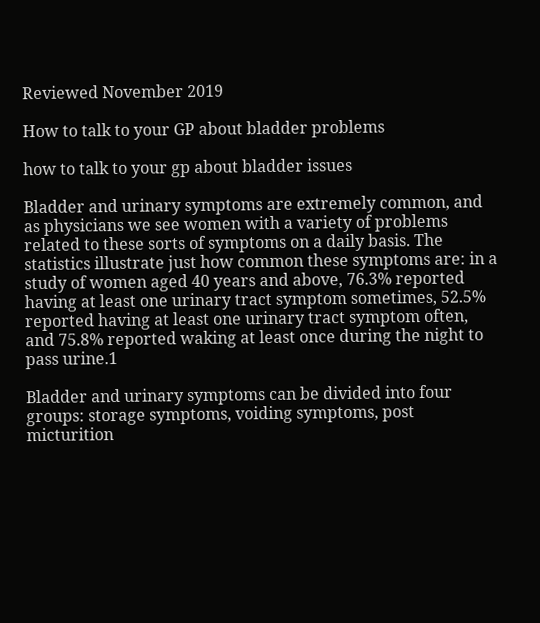Reviewed November 2019

How to talk to your GP about bladder problems

how to talk to your gp about bladder issues

Bladder and urinary symptoms are extremely common, and as physicians we see women with a variety of problems related to these sorts of symptoms on a daily basis. The statistics illustrate just how common these symptoms are: in a study of women aged 40 years and above, 76.3% reported having at least one urinary tract symptom sometimes, 52.5% reported having at least one urinary tract symptom often, and 75.8% reported waking at least once during the night to pass urine.1

Bladder and urinary symptoms can be divided into four groups: storage symptoms, voiding symptoms, post micturition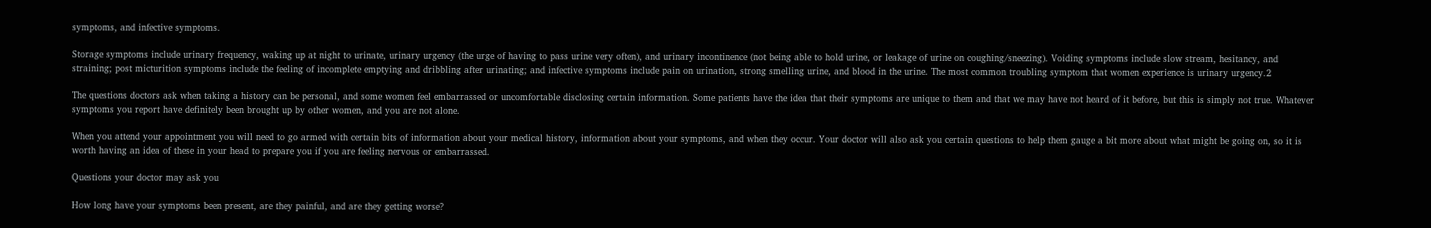symptoms, and infective symptoms.

Storage symptoms include urinary frequency, waking up at night to urinate, urinary urgency (the urge of having to pass urine very often), and urinary incontinence (not being able to hold urine, or leakage of urine on coughing/sneezing). Voiding symptoms include slow stream, hesitancy, and straining; post micturition symptoms include the feeling of incomplete emptying and dribbling after urinating; and infective symptoms include pain on urination, strong smelling urine, and blood in the urine. The most common troubling symptom that women experience is urinary urgency.2

The questions doctors ask when taking a history can be personal, and some women feel embarrassed or uncomfortable disclosing certain information. Some patients have the idea that their symptoms are unique to them and that we may have not heard of it before, but this is simply not true. Whatever symptoms you report have definitely been brought up by other women, and you are not alone.

When you attend your appointment you will need to go armed with certain bits of information about your medical history, information about your symptoms, and when they occur. Your doctor will also ask you certain questions to help them gauge a bit more about what might be going on, so it is worth having an idea of these in your head to prepare you if you are feeling nervous or embarrassed.

Questions your doctor may ask you

How long have your symptoms been present, are they painful, and are they getting worse?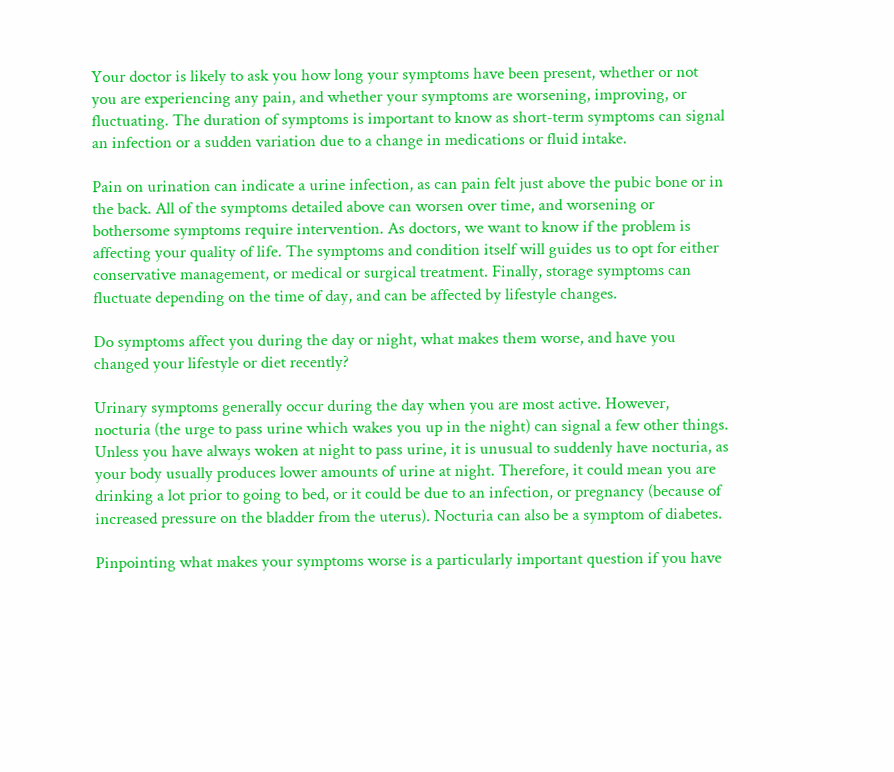Your doctor is likely to ask you how long your symptoms have been present, whether or not you are experiencing any pain, and whether your symptoms are worsening, improving, or fluctuating. The duration of symptoms is important to know as short-term symptoms can signal an infection or a sudden variation due to a change in medications or fluid intake.

Pain on urination can indicate a urine infection, as can pain felt just above the pubic bone or in the back. All of the symptoms detailed above can worsen over time, and worsening or bothersome symptoms require intervention. As doctors, we want to know if the problem is affecting your quality of life. The symptoms and condition itself will guides us to opt for either conservative management, or medical or surgical treatment. Finally, storage symptoms can fluctuate depending on the time of day, and can be affected by lifestyle changes.

Do symptoms affect you during the day or night, what makes them worse, and have you changed your lifestyle or diet recently?

Urinary symptoms generally occur during the day when you are most active. However, nocturia (the urge to pass urine which wakes you up in the night) can signal a few other things. Unless you have always woken at night to pass urine, it is unusual to suddenly have nocturia, as your body usually produces lower amounts of urine at night. Therefore, it could mean you are drinking a lot prior to going to bed, or it could be due to an infection, or pregnancy (because of increased pressure on the bladder from the uterus). Nocturia can also be a symptom of diabetes.

Pinpointing what makes your symptoms worse is a particularly important question if you have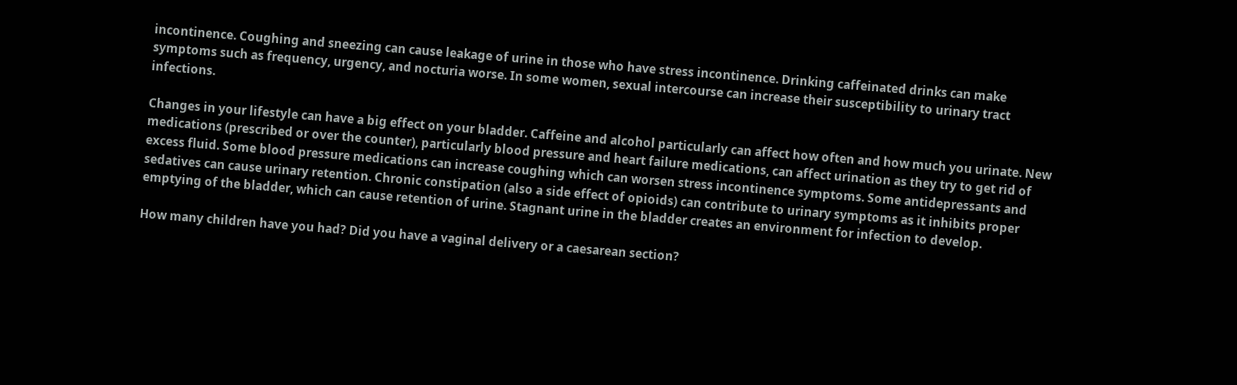incontinence. Coughing and sneezing can cause leakage of urine in those who have stress incontinence. Drinking caffeinated drinks can make symptoms such as frequency, urgency, and nocturia worse. In some women, sexual intercourse can increase their susceptibility to urinary tract infections.

Changes in your lifestyle can have a big effect on your bladder. Caffeine and alcohol particularly can affect how often and how much you urinate. New medications (prescribed or over the counter), particularly blood pressure and heart failure medications, can affect urination as they try to get rid of excess fluid. Some blood pressure medications can increase coughing which can worsen stress incontinence symptoms. Some antidepressants and sedatives can cause urinary retention. Chronic constipation (also a side effect of opioids) can contribute to urinary symptoms as it inhibits proper emptying of the bladder, which can cause retention of urine. Stagnant urine in the bladder creates an environment for infection to develop.

How many children have you had? Did you have a vaginal delivery or a caesarean section?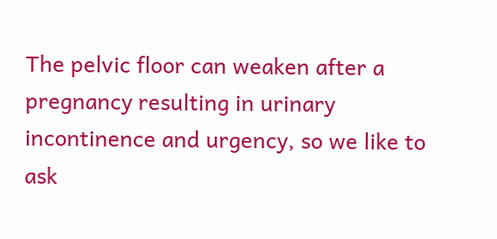The pelvic floor can weaken after a pregnancy resulting in urinary incontinence and urgency, so we like to ask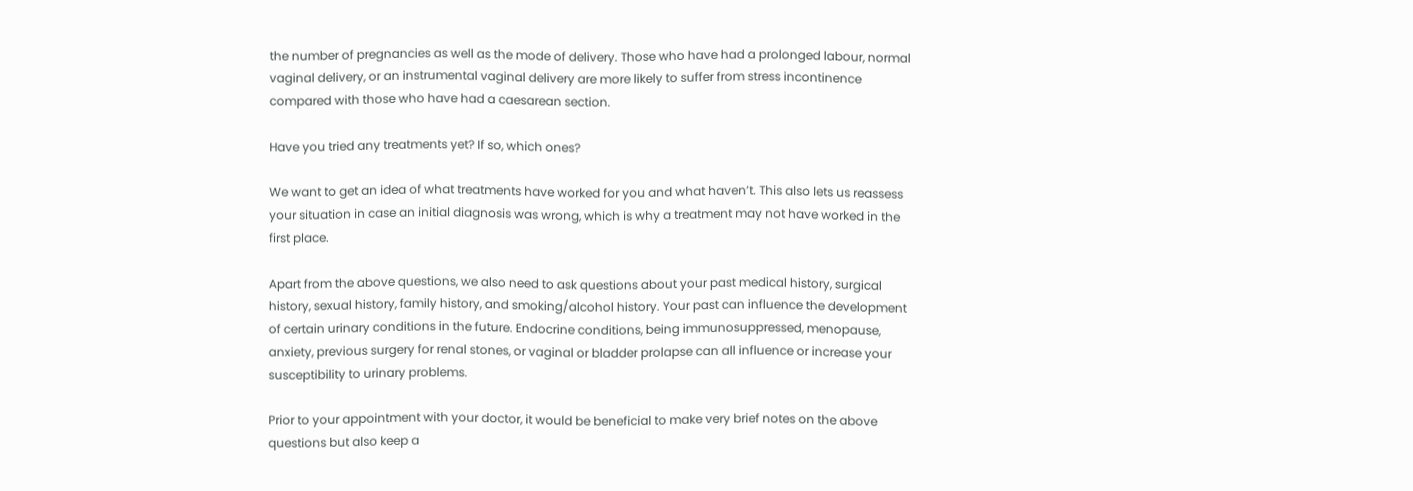the number of pregnancies as well as the mode of delivery. Those who have had a prolonged labour, normal vaginal delivery, or an instrumental vaginal delivery are more likely to suffer from stress incontinence compared with those who have had a caesarean section.

Have you tried any treatments yet? If so, which ones?

We want to get an idea of what treatments have worked for you and what haven’t. This also lets us reassess your situation in case an initial diagnosis was wrong, which is why a treatment may not have worked in the first place.

Apart from the above questions, we also need to ask questions about your past medical history, surgical history, sexual history, family history, and smoking/alcohol history. Your past can influence the development of certain urinary conditions in the future. Endocrine conditions, being immunosuppressed, menopause, anxiety, previous surgery for renal stones, or vaginal or bladder prolapse can all influence or increase your susceptibility to urinary problems.

Prior to your appointment with your doctor, it would be beneficial to make very brief notes on the above questions but also keep a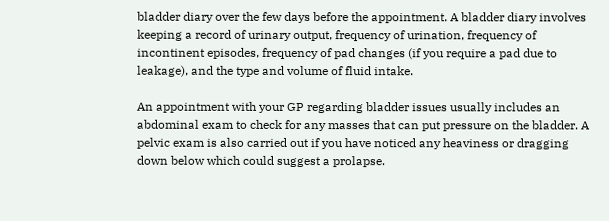bladder diary over the few days before the appointment. A bladder diary involves keeping a record of urinary output, frequency of urination, frequency of incontinent episodes, frequency of pad changes (if you require a pad due to leakage), and the type and volume of fluid intake.

An appointment with your GP regarding bladder issues usually includes an abdominal exam to check for any masses that can put pressure on the bladder. A pelvic exam is also carried out if you have noticed any heaviness or dragging down below which could suggest a prolapse.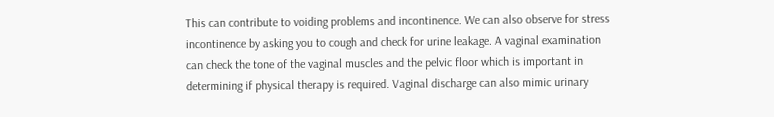This can contribute to voiding problems and incontinence. We can also observe for stress incontinence by asking you to cough and check for urine leakage. A vaginal examination can check the tone of the vaginal muscles and the pelvic floor which is important in determining if physical therapy is required. Vaginal discharge can also mimic urinary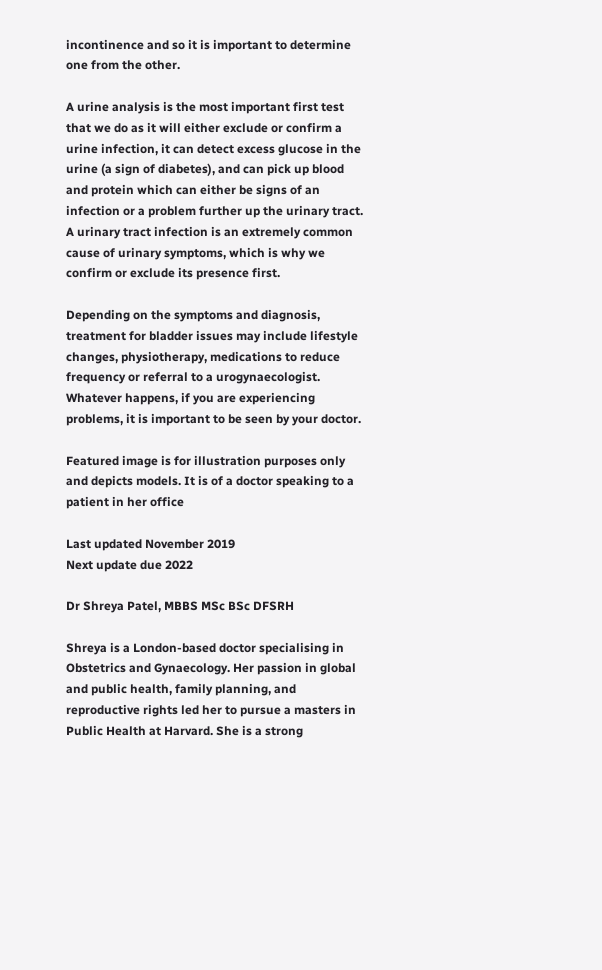incontinence and so it is important to determine one from the other.

A urine analysis is the most important first test that we do as it will either exclude or confirm a urine infection, it can detect excess glucose in the urine (a sign of diabetes), and can pick up blood and protein which can either be signs of an infection or a problem further up the urinary tract. A urinary tract infection is an extremely common cause of urinary symptoms, which is why we confirm or exclude its presence first.

Depending on the symptoms and diagnosis, treatment for bladder issues may include lifestyle changes, physiotherapy, medications to reduce frequency or referral to a urogynaecologist. Whatever happens, if you are experiencing problems, it is important to be seen by your doctor.

Featured image is for illustration purposes only and depicts models. It is of a doctor speaking to a patient in her office

Last updated November 2019
Next update due 2022

Dr Shreya Patel, MBBS MSc BSc DFSRH

Shreya is a London-based doctor specialising in Obstetrics and Gynaecology. Her passion in global and public health, family planning, and reproductive rights led her to pursue a masters in Public Health at Harvard. She is a strong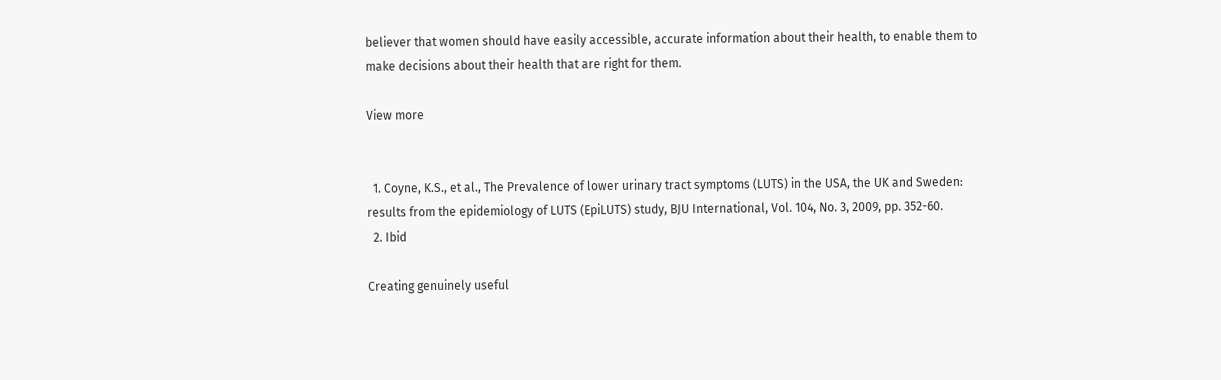believer that women should have easily accessible, accurate information about their health, to enable them to make decisions about their health that are right for them.

View more


  1. Coyne, K.S., et al., The Prevalence of lower urinary tract symptoms (LUTS) in the USA, the UK and Sweden: results from the epidemiology of LUTS (EpiLUTS) study, BJU International, Vol. 104, No. 3, 2009, pp. 352-60.
  2. Ibid

Creating genuinely useful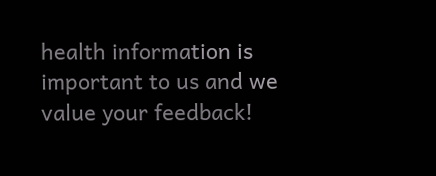health information is important to us and we value your feedback!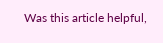Was this article helpful,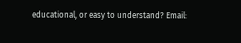educational, or easy to understand? Email: